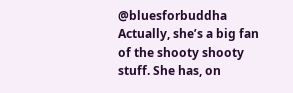@bluesforbuddha Actually, she’s a big fan of the shooty shooty stuff. She has, on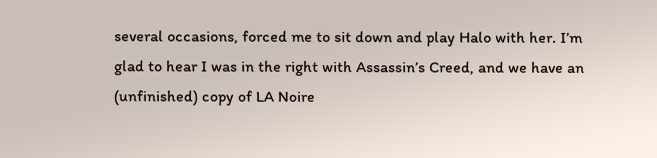several occasions, forced me to sit down and play Halo with her. I’m glad to hear I was in the right with Assassin’s Creed, and we have an (unfinished) copy of LA Noire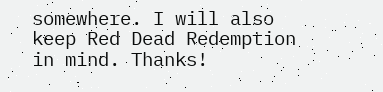somewhere. I will also keep Red Dead Redemption in mind. Thanks!